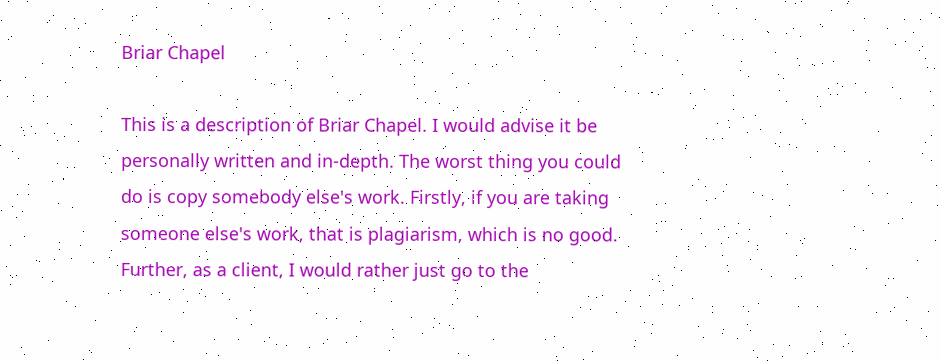Briar Chapel

This is a description of Briar Chapel. I would advise it be personally written and in-depth. The worst thing you could do is copy somebody else's work. Firstly, if you are taking someone else's work, that is plagiarism, which is no good. Further, as a client, I would rather just go to the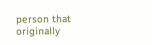person that originally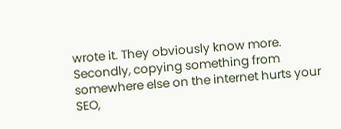wrote it. They obviously know more. Secondly, copying something from somewhere else on the internet hurts your SEO,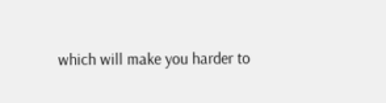which will make you harder to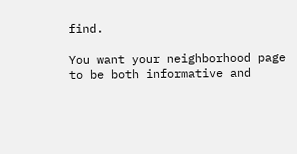find.

You want your neighborhood page to be both informative and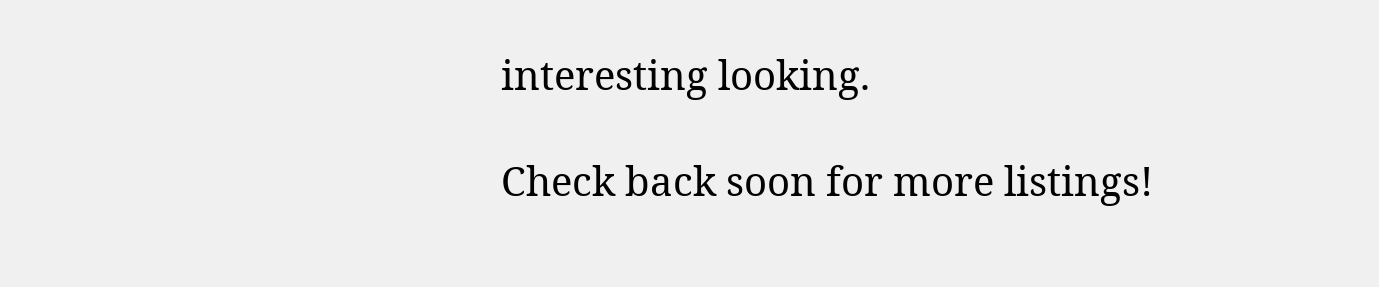interesting looking.

Check back soon for more listings!